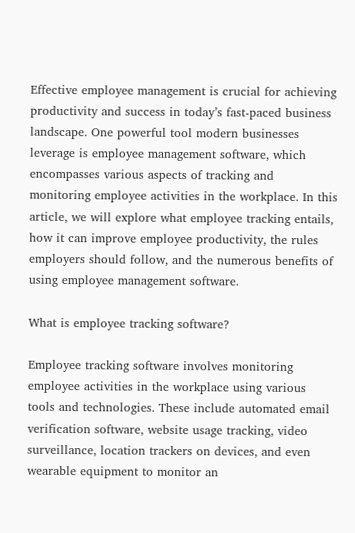Effective employee management is crucial for achieving productivity and success in today’s fast-paced business landscape. One powerful tool modern businesses leverage is employee management software, which encompasses various aspects of tracking and monitoring employee activities in the workplace. In this article, we will explore what employee tracking entails, how it can improve employee productivity, the rules employers should follow, and the numerous benefits of using employee management software.

What is employee tracking software?

Employee tracking software involves monitoring employee activities in the workplace using various tools and technologies. These include automated email verification software, website usage tracking, video surveillance, location trackers on devices, and even wearable equipment to monitor an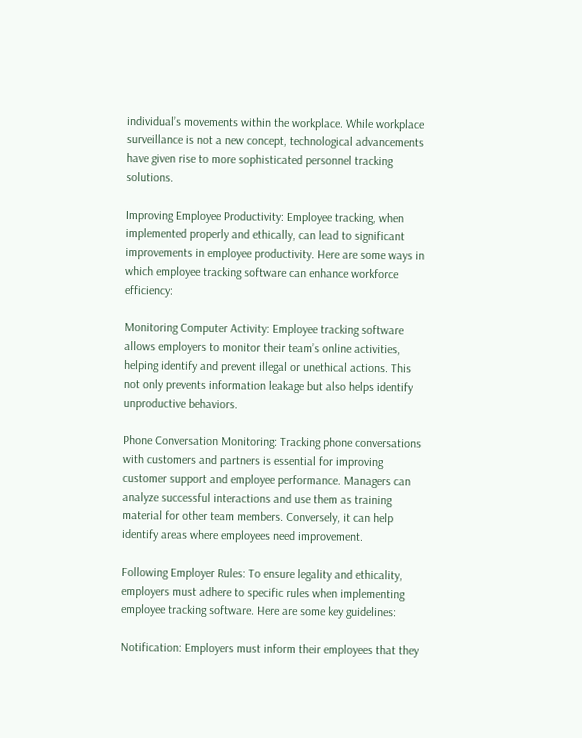individual’s movements within the workplace. While workplace surveillance is not a new concept, technological advancements have given rise to more sophisticated personnel tracking solutions.

Improving Employee Productivity: Employee tracking, when implemented properly and ethically, can lead to significant improvements in employee productivity. Here are some ways in which employee tracking software can enhance workforce efficiency:

Monitoring Computer Activity: Employee tracking software allows employers to monitor their team’s online activities, helping identify and prevent illegal or unethical actions. This not only prevents information leakage but also helps identify unproductive behaviors.

Phone Conversation Monitoring: Tracking phone conversations with customers and partners is essential for improving customer support and employee performance. Managers can analyze successful interactions and use them as training material for other team members. Conversely, it can help identify areas where employees need improvement.

Following Employer Rules: To ensure legality and ethicality, employers must adhere to specific rules when implementing employee tracking software. Here are some key guidelines:

Notification: Employers must inform their employees that they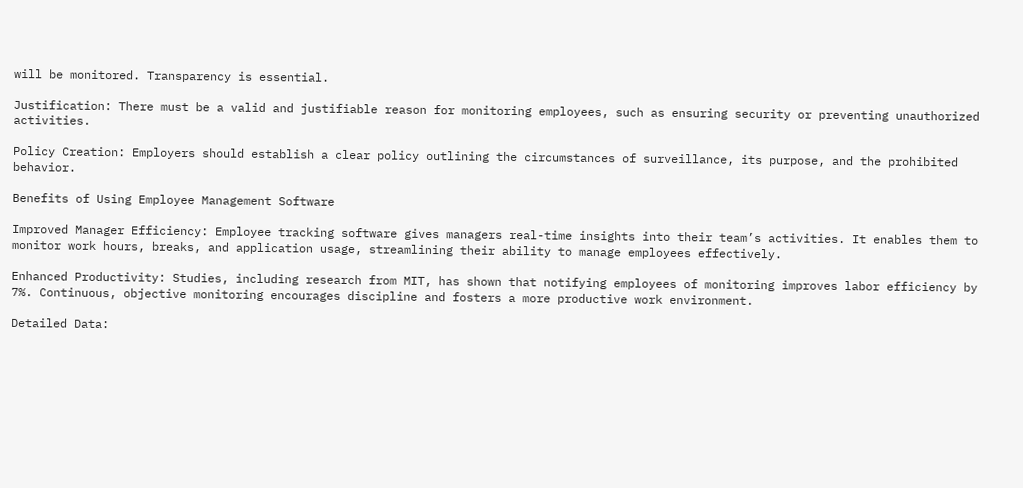will be monitored. Transparency is essential.

Justification: There must be a valid and justifiable reason for monitoring employees, such as ensuring security or preventing unauthorized activities.

Policy Creation: Employers should establish a clear policy outlining the circumstances of surveillance, its purpose, and the prohibited behavior.

Benefits of Using Employee Management Software

Improved Manager Efficiency: Employee tracking software gives managers real-time insights into their team’s activities. It enables them to monitor work hours, breaks, and application usage, streamlining their ability to manage employees effectively.

Enhanced Productivity: Studies, including research from MIT, has shown that notifying employees of monitoring improves labor efficiency by 7%. Continuous, objective monitoring encourages discipline and fosters a more productive work environment.

Detailed Data: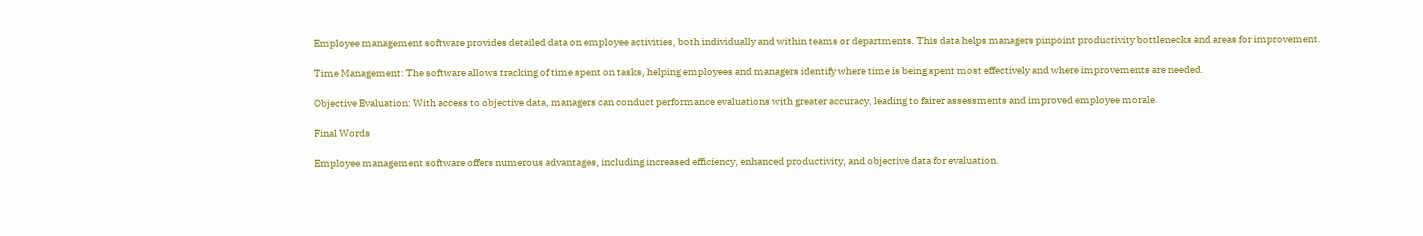Employee management software provides detailed data on employee activities, both individually and within teams or departments. This data helps managers pinpoint productivity bottlenecks and areas for improvement.

Time Management: The software allows tracking of time spent on tasks, helping employees and managers identify where time is being spent most effectively and where improvements are needed.

Objective Evaluation: With access to objective data, managers can conduct performance evaluations with greater accuracy, leading to fairer assessments and improved employee morale.

Final Words

Employee management software offers numerous advantages, including increased efficiency, enhanced productivity, and objective data for evaluation.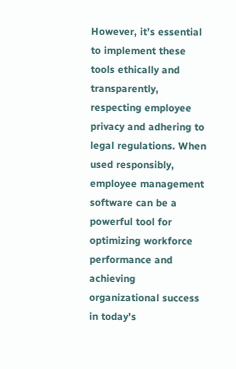However, it’s essential to implement these tools ethically and transparently, respecting employee privacy and adhering to legal regulations. When used responsibly, employee management software can be a powerful tool for optimizing workforce performance and achieving organizational success in today’s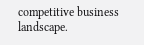competitive business landscape.